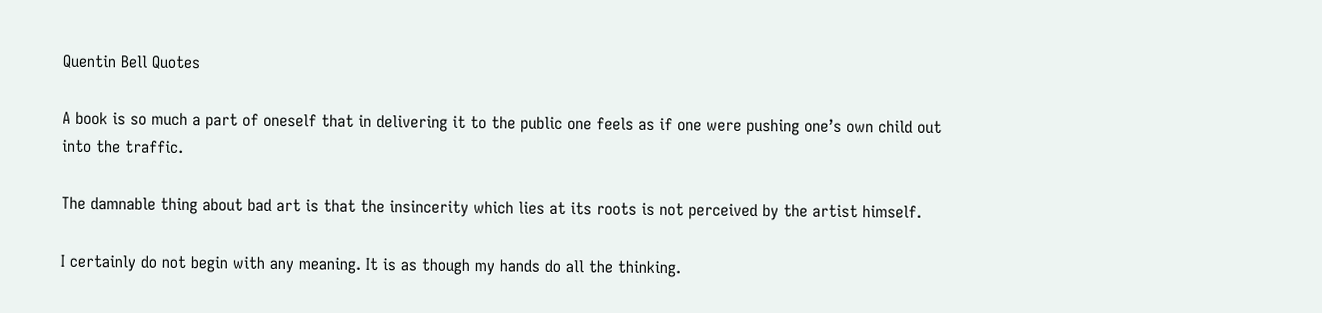Quentin Bell Quotes

A book is so much a part of oneself that in delivering it to the public one feels as if one were pushing one’s own child out into the traffic.

The damnable thing about bad art is that the insincerity which lies at its roots is not perceived by the artist himself.

I certainly do not begin with any meaning. It is as though my hands do all the thinking.